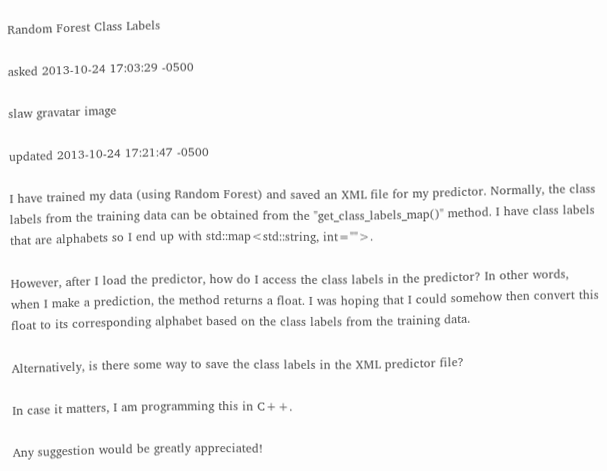Random Forest Class Labels

asked 2013-10-24 17:03:29 -0500

slaw gravatar image

updated 2013-10-24 17:21:47 -0500

I have trained my data (using Random Forest) and saved an XML file for my predictor. Normally, the class labels from the training data can be obtained from the "get_class_labels_map()" method. I have class labels that are alphabets so I end up with std::map<std::string, int="">.

However, after I load the predictor, how do I access the class labels in the predictor? In other words, when I make a prediction, the method returns a float. I was hoping that I could somehow then convert this float to its corresponding alphabet based on the class labels from the training data.

Alternatively, is there some way to save the class labels in the XML predictor file?

In case it matters, I am programming this in C++.

Any suggestion would be greatly appreciated!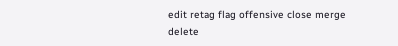edit retag flag offensive close merge delete